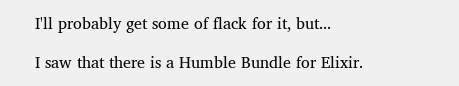I'll probably get some of flack for it, but...

I saw that there is a Humble Bundle for Elixir.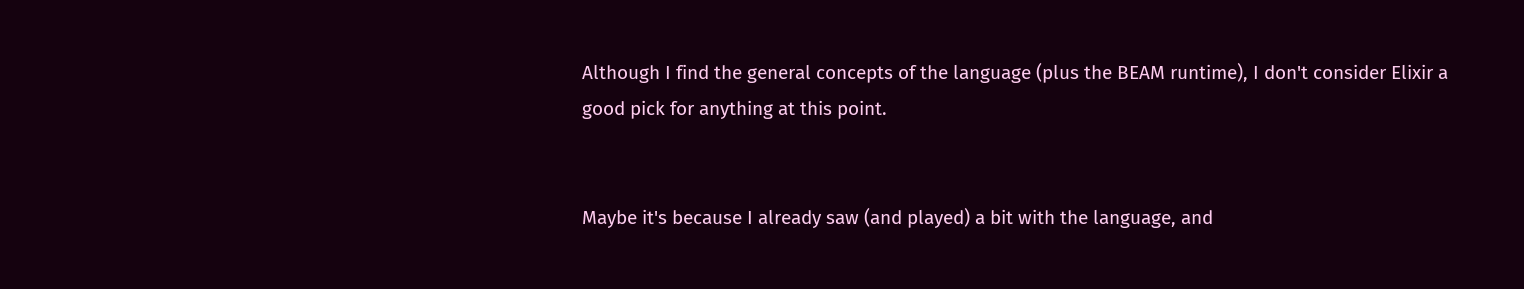Although I find the general concepts of the language (plus the BEAM runtime), I don't consider Elixir a good pick for anything at this point.


Maybe it's because I already saw (and played) a bit with the language, and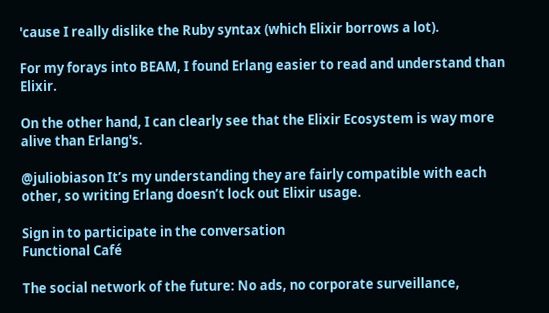'cause I really dislike the Ruby syntax (which Elixir borrows a lot).

For my forays into BEAM, I found Erlang easier to read and understand than Elixir.

On the other hand, I can clearly see that the Elixir Ecosystem is way more alive than Erlang's.

@juliobiason It’s my understanding they are fairly compatible with each other, so writing Erlang doesn’t lock out Elixir usage.

Sign in to participate in the conversation
Functional Café

The social network of the future: No ads, no corporate surveillance,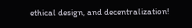ethical design, and decentralization!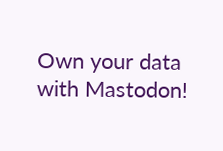Own your data with Mastodon!